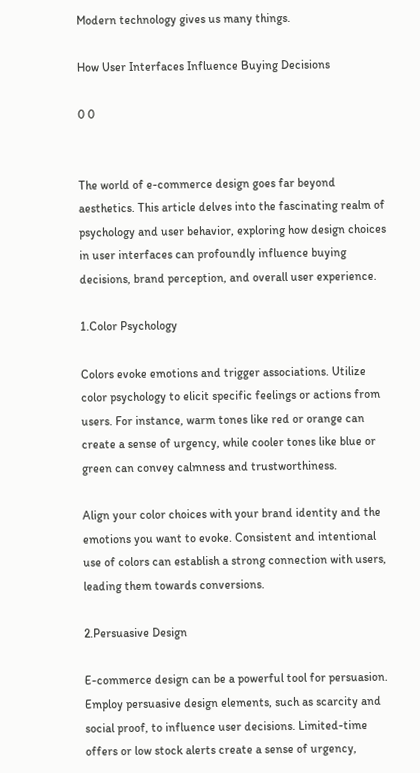Modern technology gives us many things.

How User Interfaces Influence Buying Decisions

0 0


The world of e-commerce design goes far beyond aesthetics. This article delves into the fascinating realm of psychology and user behavior, exploring how design choices in user interfaces can profoundly influence buying decisions, brand perception, and overall user experience.

1.Color Psychology

Colors evoke emotions and trigger associations. Utilize color psychology to elicit specific feelings or actions from users. For instance, warm tones like red or orange can create a sense of urgency, while cooler tones like blue or green can convey calmness and trustworthiness.

Align your color choices with your brand identity and the emotions you want to evoke. Consistent and intentional use of colors can establish a strong connection with users, leading them towards conversions.

2.Persuasive Design

E-commerce design can be a powerful tool for persuasion. Employ persuasive design elements, such as scarcity and social proof, to influence user decisions. Limited-time offers or low stock alerts create a sense of urgency,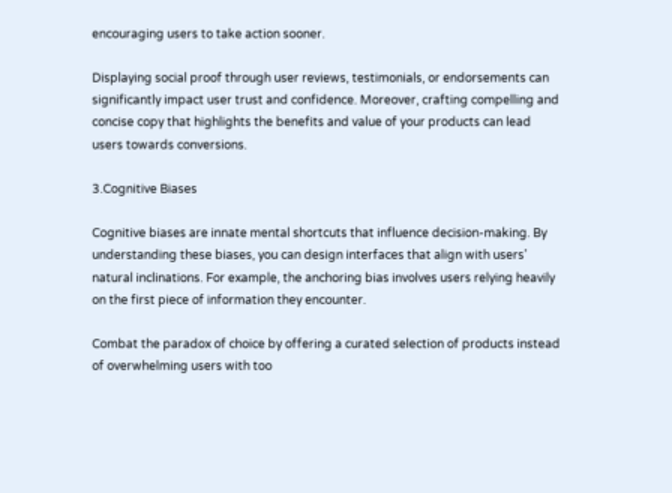encouraging users to take action sooner.

Displaying social proof through user reviews, testimonials, or endorsements can significantly impact user trust and confidence. Moreover, crafting compelling and concise copy that highlights the benefits and value of your products can lead users towards conversions.

3.Cognitive Biases

Cognitive biases are innate mental shortcuts that influence decision-making. By understanding these biases, you can design interfaces that align with users’ natural inclinations. For example, the anchoring bias involves users relying heavily on the first piece of information they encounter.

Combat the paradox of choice by offering a curated selection of products instead of overwhelming users with too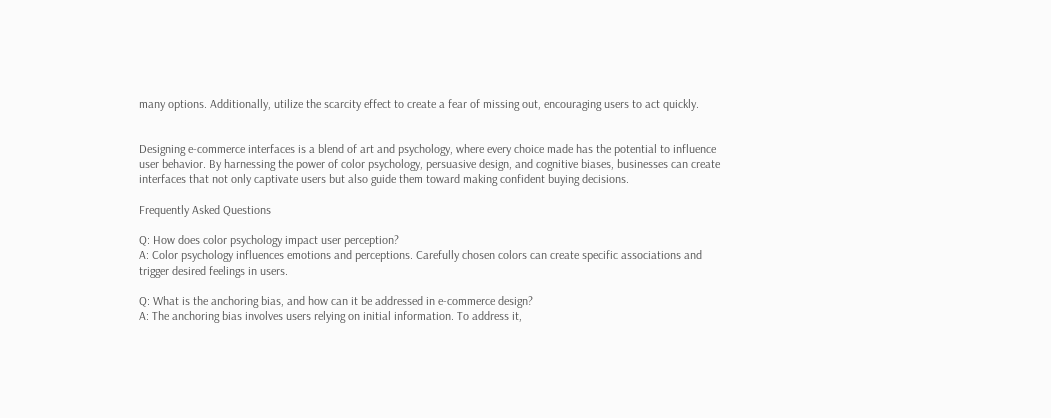many options. Additionally, utilize the scarcity effect to create a fear of missing out, encouraging users to act quickly.


Designing e-commerce interfaces is a blend of art and psychology, where every choice made has the potential to influence user behavior. By harnessing the power of color psychology, persuasive design, and cognitive biases, businesses can create interfaces that not only captivate users but also guide them toward making confident buying decisions.

Frequently Asked Questions

Q: How does color psychology impact user perception?
A: Color psychology influences emotions and perceptions. Carefully chosen colors can create specific associations and trigger desired feelings in users.

Q: What is the anchoring bias, and how can it be addressed in e-commerce design?
A: The anchoring bias involves users relying on initial information. To address it,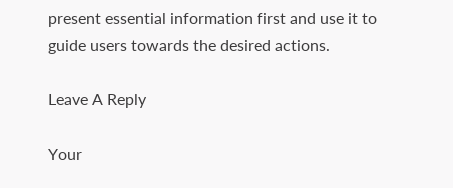present essential information first and use it to guide users towards the desired actions.

Leave A Reply

Your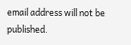email address will not be published.